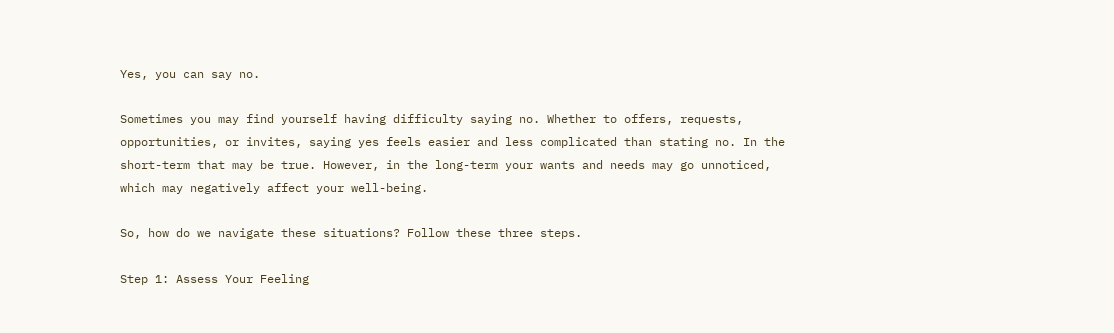Yes, you can say no.

Sometimes you may find yourself having difficulty saying no. Whether to offers, requests, opportunities, or invites, saying yes feels easier and less complicated than stating no. In the short-term that may be true. However, in the long-term your wants and needs may go unnoticed, which may negatively affect your well-being.

So, how do we navigate these situations? Follow these three steps.

Step 1: Assess Your Feeling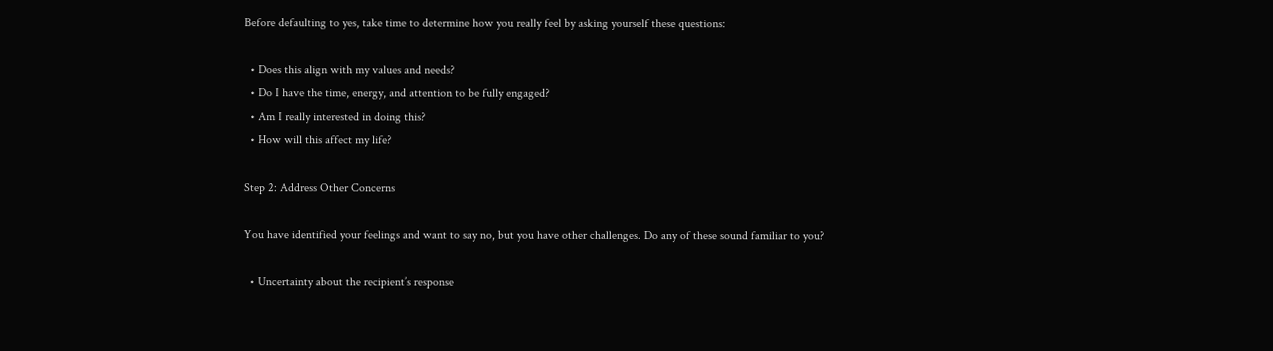Before defaulting to yes, take time to determine how you really feel by asking yourself these questions:

  • Does this align with my values and needs?
  • Do I have the time, energy, and attention to be fully engaged?
  • Am I really interested in doing this?
  • How will this affect my life?

Step 2: Address Other Concerns

You have identified your feelings and want to say no, but you have other challenges. Do any of these sound familiar to you?

  • Uncertainty about the recipient’s response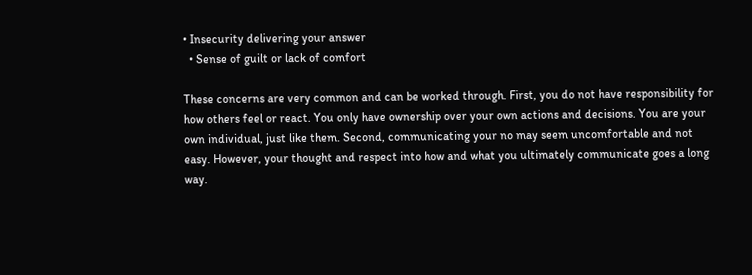• Insecurity delivering your answer
  • Sense of guilt or lack of comfort

These concerns are very common and can be worked through. First, you do not have responsibility for how others feel or react. You only have ownership over your own actions and decisions. You are your own individual, just like them. Second, communicating your no may seem uncomfortable and not easy. However, your thought and respect into how and what you ultimately communicate goes a long way.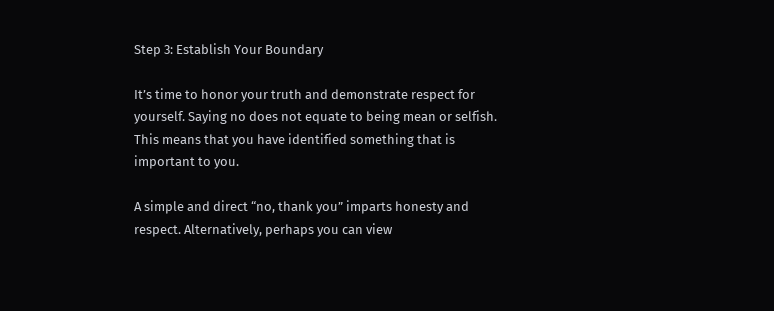Step 3: Establish Your Boundary

It’s time to honor your truth and demonstrate respect for yourself. Saying no does not equate to being mean or selfish. This means that you have identified something that is important to you.

A simple and direct “no, thank you” imparts honesty and respect. Alternatively, perhaps you can view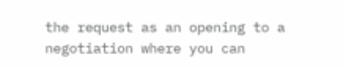the request as an opening to a negotiation where you can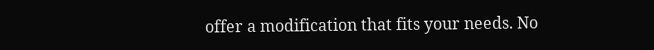offer a modification that fits your needs. No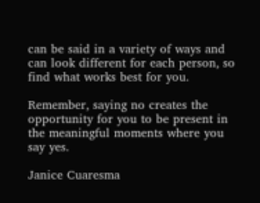can be said in a variety of ways and can look different for each person, so find what works best for you.

Remember, saying no creates the opportunity for you to be present in the meaningful moments where you say yes.

Janice Cuaresma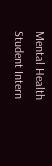Mental Health Student Intern